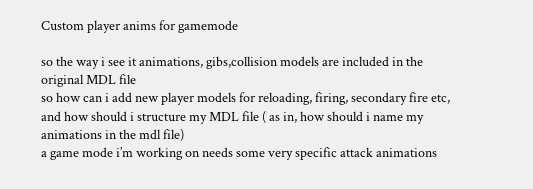Custom player anims for gamemode

so the way i see it animations, gibs,collision models are included in the original MDL file
so how can i add new player models for reloading, firing, secondary fire etc, and how should i structure my MDL file ( as in, how should i name my animations in the mdl file)
a game mode i’m working on needs some very specific attack animations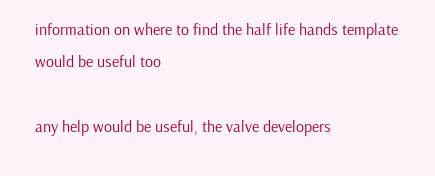information on where to find the half life hands template would be useful too

any help would be useful, the valve developers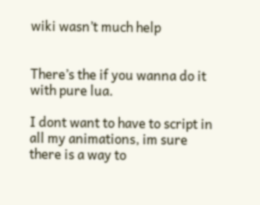wiki wasn’t much help


There’s the if you wanna do it with pure lua.

I dont want to have to script in all my animations, im sure there is a way to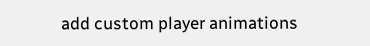add custom player animations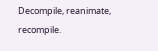Decompile, reanimate, recompile.